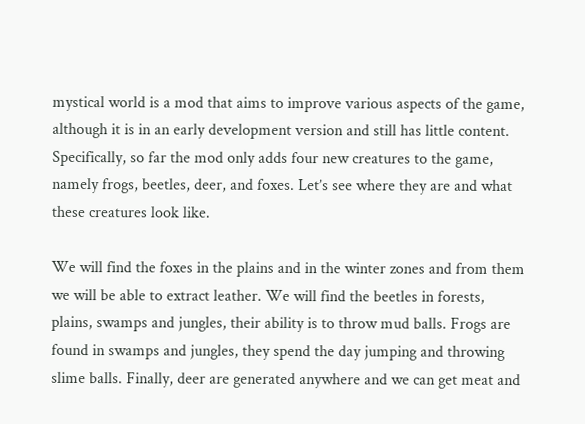mystical world is a mod that aims to improve various aspects of the game, although it is in an early development version and still has little content. Specifically, so far the mod only adds four new creatures to the game, namely frogs, beetles, deer, and foxes. Let’s see where they are and what these creatures look like.

We will find the foxes in the plains and in the winter zones and from them we will be able to extract leather. We will find the beetles in forests, plains, swamps and jungles, their ability is to throw mud balls. Frogs are found in swamps and jungles, they spend the day jumping and throwing slime balls. Finally, deer are generated anywhere and we can get meat and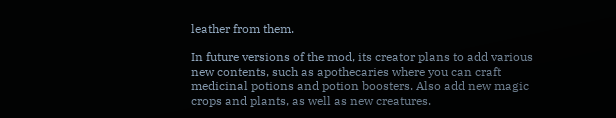leather from them.

In future versions of the mod, its creator plans to add various new contents, such as apothecaries where you can craft medicinal potions and potion boosters. Also add new magic crops and plants, as well as new creatures.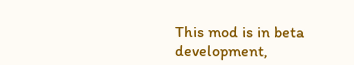This mod is in beta development,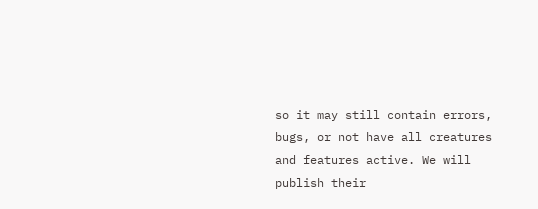so it may still contain errors, bugs, or not have all creatures and features active. We will publish their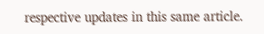respective updates in this same article.